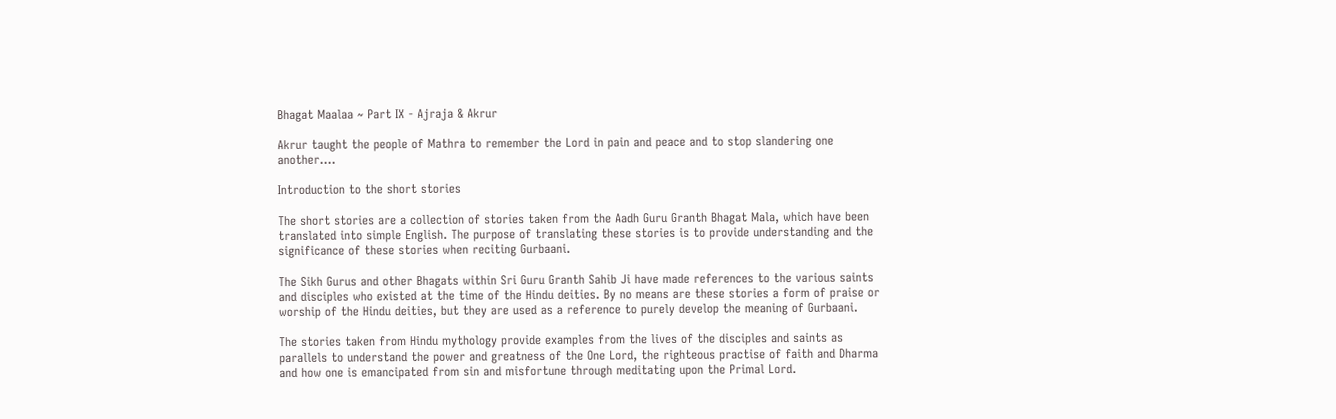Bhagat Maalaa ~ Part IX - Ajraja & Akrur

Akrur taught the people of Mathra to remember the Lord in pain and peace and to stop slandering one another....

Introduction to the short stories

The short stories are a collection of stories taken from the Aadh Guru Granth Bhagat Mala, which have been translated into simple English. The purpose of translating these stories is to provide understanding and the significance of these stories when reciting Gurbaani.

The Sikh Gurus and other Bhagats within Sri Guru Granth Sahib Ji have made references to the various saints and disciples who existed at the time of the Hindu deities. By no means are these stories a form of praise or worship of the Hindu deities, but they are used as a reference to purely develop the meaning of Gurbaani.

The stories taken from Hindu mythology provide examples from the lives of the disciples and saints as parallels to understand the power and greatness of the One Lord, the righteous practise of faith and Dharma and how one is emancipated from sin and misfortune through meditating upon the Primal Lord.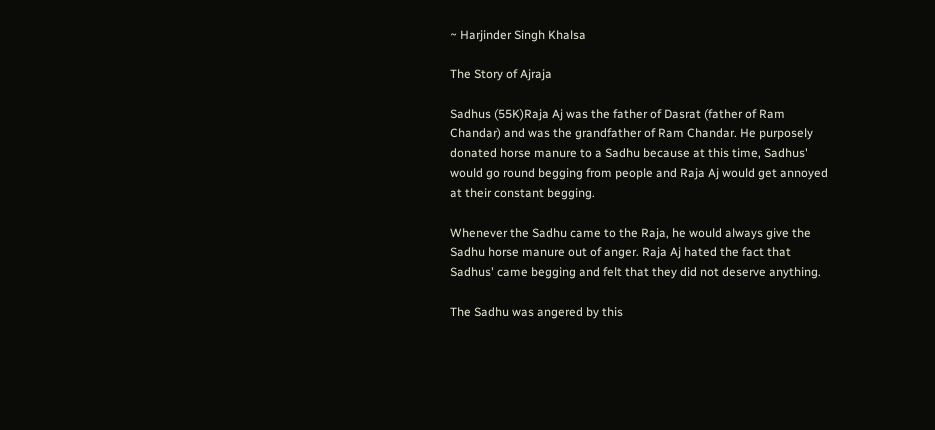~ Harjinder Singh Khalsa

The Story of Ajraja

Sadhus (55K)Raja Aj was the father of Dasrat (father of Ram Chandar) and was the grandfather of Ram Chandar. He purposely donated horse manure to a Sadhu because at this time, Sadhus' would go round begging from people and Raja Aj would get annoyed at their constant begging.

Whenever the Sadhu came to the Raja, he would always give the Sadhu horse manure out of anger. Raja Aj hated the fact that Sadhus' came begging and felt that they did not deserve anything.

The Sadhu was angered by this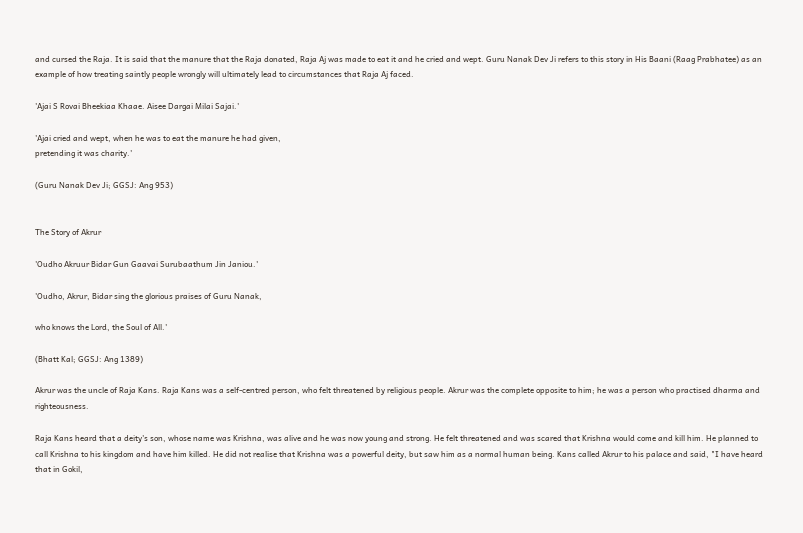and cursed the Raja. It is said that the manure that the Raja donated, Raja Aj was made to eat it and he cried and wept. Guru Nanak Dev Ji refers to this story in His Baani (Raag Prabhatee) as an example of how treating saintly people wrongly will ultimately lead to circumstances that Raja Aj faced.

'Ajai S Rovai Bheekiaa Khaae. Aisee Dargai Milai Sajai.'

'Ajai cried and wept, when he was to eat the manure he had given,
pretending it was charity.'

(Guru Nanak Dev Ji; GGSJ: Ang 953)


The Story of Akrur

'Oudho Akruur Bidar Gun Gaavai Surubaathum Jin Janiou.'

'Oudho, Akrur, Bidar sing the glorious praises of Guru Nanak,

who knows the Lord, the Soul of All.'

(Bhatt Kal; GGSJ: Ang 1389)

Akrur was the uncle of Raja Kans. Raja Kans was a self-centred person, who felt threatened by religious people. Akrur was the complete opposite to him; he was a person who practised dharma and righteousness.

Raja Kans heard that a deity's son, whose name was Krishna, was alive and he was now young and strong. He felt threatened and was scared that Krishna would come and kill him. He planned to call Krishna to his kingdom and have him killed. He did not realise that Krishna was a powerful deity, but saw him as a normal human being. Kans called Akrur to his palace and said, "I have heard that in Gokil,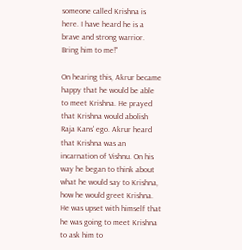someone called Krishna is here. I have heard he is a brave and strong warrior. Bring him to me!"

On hearing this, Akrur became happy that he would be able to meet Krishna. He prayed that Krishna would abolish Raja Kans' ego. Akrur heard that Krishna was an incarnation of Vishnu. On his way he began to think about what he would say to Krishna, how he would greet Krishna. He was upset with himself that he was going to meet Krishna to ask him to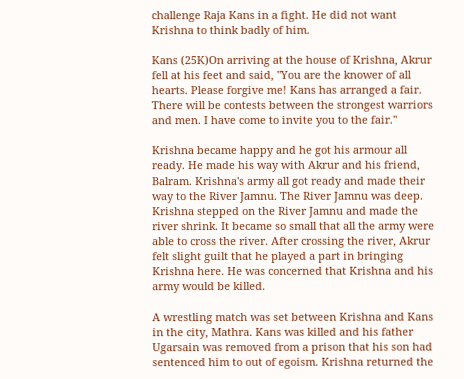challenge Raja Kans in a fight. He did not want Krishna to think badly of him.

Kans (25K)On arriving at the house of Krishna, Akrur fell at his feet and said, "You are the knower of all hearts. Please forgive me! Kans has arranged a fair. There will be contests between the strongest warriors and men. I have come to invite you to the fair."

Krishna became happy and he got his armour all ready. He made his way with Akrur and his friend, Balram. Krishna's army all got ready and made their way to the River Jamnu. The River Jamnu was deep. Krishna stepped on the River Jamnu and made the river shrink. It became so small that all the army were able to cross the river. After crossing the river, Akrur felt slight guilt that he played a part in bringing Krishna here. He was concerned that Krishna and his army would be killed.

A wrestling match was set between Krishna and Kans in the city, Mathra. Kans was killed and his father Ugarsain was removed from a prison that his son had sentenced him to out of egoism. Krishna returned the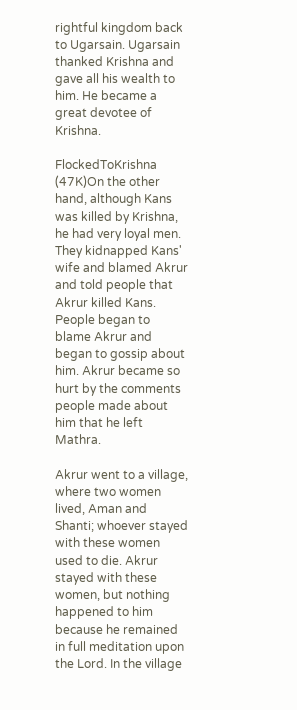rightful kingdom back to Ugarsain. Ugarsain thanked Krishna and gave all his wealth to him. He became a great devotee of Krishna.

FlockedToKrishna (47K)On the other hand, although Kans was killed by Krishna, he had very loyal men. They kidnapped Kans' wife and blamed Akrur and told people that Akrur killed Kans. People began to blame Akrur and began to gossip about him. Akrur became so hurt by the comments people made about him that he left Mathra.

Akrur went to a village, where two women lived, Aman and Shanti; whoever stayed with these women used to die. Akrur stayed with these women, but nothing happened to him because he remained in full meditation upon the Lord. In the village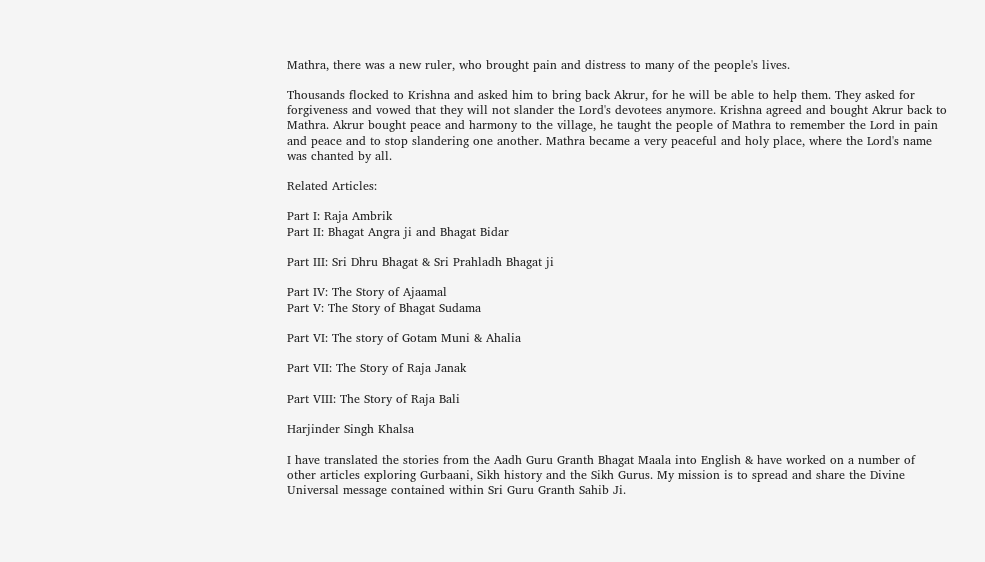Mathra, there was a new ruler, who brought pain and distress to many of the people's lives.

Thousands flocked to Krishna and asked him to bring back Akrur, for he will be able to help them. They asked for forgiveness and vowed that they will not slander the Lord's devotees anymore. Krishna agreed and bought Akrur back to Mathra. Akrur bought peace and harmony to the village, he taught the people of Mathra to remember the Lord in pain and peace and to stop slandering one another. Mathra became a very peaceful and holy place, where the Lord's name was chanted by all.

Related Articles:

Part I: Raja Ambrik
Part II: Bhagat Angra ji and Bhagat Bidar

Part III: Sri Dhru Bhagat & Sri Prahladh Bhagat ji

Part IV: The Story of Ajaamal
Part V: The Story of Bhagat Sudama

Part VI: The story of Gotam Muni & Ahalia

Part VII: The Story of Raja Janak

Part VIII: The Story of Raja Bali

Harjinder Singh Khalsa

I have translated the stories from the Aadh Guru Granth Bhagat Maala into English & have worked on a number of other articles exploring Gurbaani, Sikh history and the Sikh Gurus. My mission is to spread and share the Divine Universal message contained within Sri Guru Granth Sahib Ji.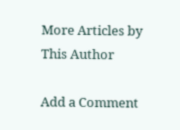More Articles by This Author

Add a Comment